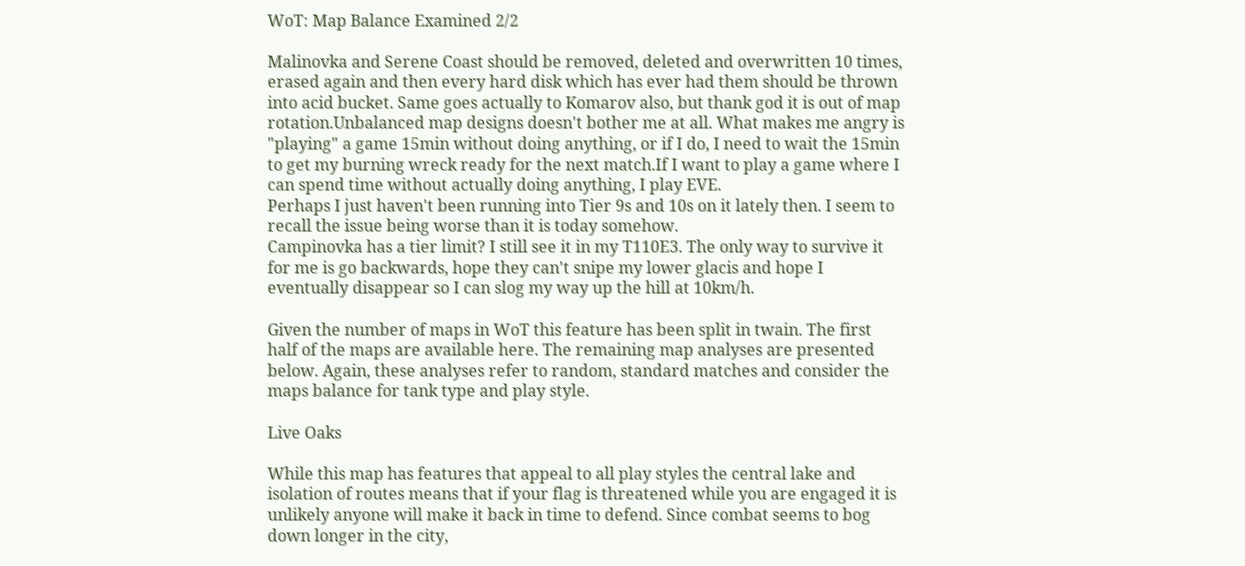WoT: Map Balance Examined 2/2

Malinovka and Serene Coast should be removed, deleted and overwritten 10 times, erased again and then every hard disk which has ever had them should be thrown into acid bucket. Same goes actually to Komarov also, but thank god it is out of map rotation.Unbalanced map designs doesn't bother me at all. What makes me angry is "playing" a game 15min without doing anything, or if I do, I need to wait the 15min to get my burning wreck ready for the next match.If I want to play a game where I can spend time without actually doing anything, I play EVE.
Perhaps I just haven't been running into Tier 9s and 10s on it lately then. I seem to recall the issue being worse than it is today somehow.
Campinovka has a tier limit? I still see it in my T110E3. The only way to survive it for me is go backwards, hope they can't snipe my lower glacis and hope I eventually disappear so I can slog my way up the hill at 10km/h.

Given the number of maps in WoT this feature has been split in twain. The first half of the maps are available here. The remaining map analyses are presented below. Again, these analyses refer to random, standard matches and consider the maps balance for tank type and play style.

Live Oaks

While this map has features that appeal to all play styles the central lake and isolation of routes means that if your flag is threatened while you are engaged it is unlikely anyone will make it back in time to defend. Since combat seems to bog down longer in the city,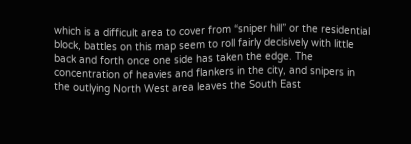which is a difficult area to cover from “sniper hill” or the residential block, battles on this map seem to roll fairly decisively with little back and forth once one side has taken the edge. The concentration of heavies and flankers in the city, and snipers in the outlying North West area leaves the South East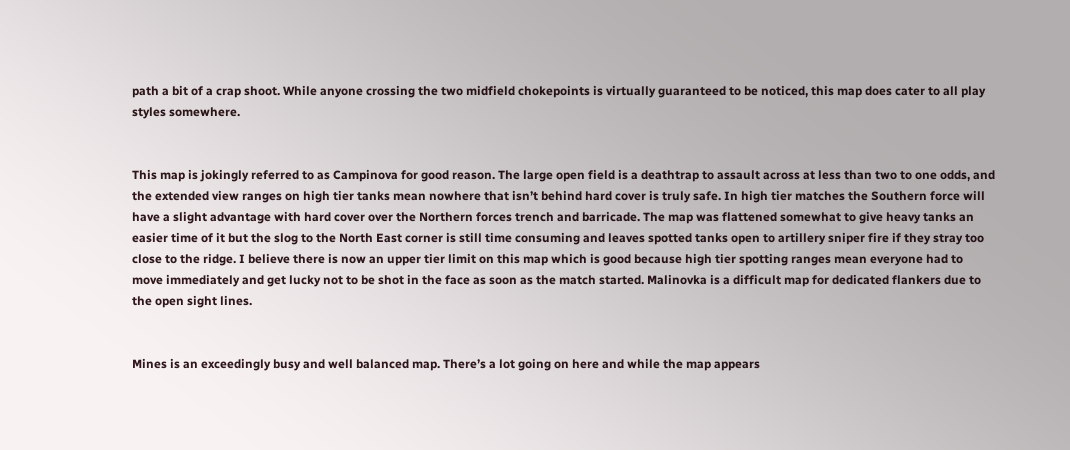path a bit of a crap shoot. While anyone crossing the two midfield chokepoints is virtually guaranteed to be noticed, this map does cater to all play styles somewhere.


This map is jokingly referred to as Campinova for good reason. The large open field is a deathtrap to assault across at less than two to one odds, and the extended view ranges on high tier tanks mean nowhere that isn’t behind hard cover is truly safe. In high tier matches the Southern force will have a slight advantage with hard cover over the Northern forces trench and barricade. The map was flattened somewhat to give heavy tanks an easier time of it but the slog to the North East corner is still time consuming and leaves spotted tanks open to artillery sniper fire if they stray too close to the ridge. I believe there is now an upper tier limit on this map which is good because high tier spotting ranges mean everyone had to move immediately and get lucky not to be shot in the face as soon as the match started. Malinovka is a difficult map for dedicated flankers due to the open sight lines.


Mines is an exceedingly busy and well balanced map. There’s a lot going on here and while the map appears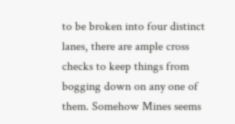to be broken into four distinct lanes, there are ample cross checks to keep things from bogging down on any one of them. Somehow Mines seems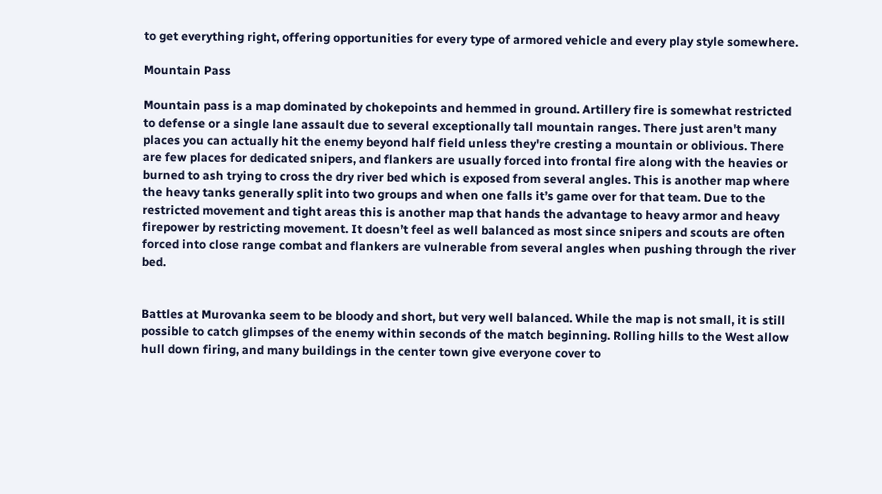to get everything right, offering opportunities for every type of armored vehicle and every play style somewhere.

Mountain Pass

Mountain pass is a map dominated by chokepoints and hemmed in ground. Artillery fire is somewhat restricted to defense or a single lane assault due to several exceptionally tall mountain ranges. There just aren't many places you can actually hit the enemy beyond half field unless they're cresting a mountain or oblivious. There are few places for dedicated snipers, and flankers are usually forced into frontal fire along with the heavies or burned to ash trying to cross the dry river bed which is exposed from several angles. This is another map where the heavy tanks generally split into two groups and when one falls it’s game over for that team. Due to the restricted movement and tight areas this is another map that hands the advantage to heavy armor and heavy firepower by restricting movement. It doesn’t feel as well balanced as most since snipers and scouts are often forced into close range combat and flankers are vulnerable from several angles when pushing through the river bed.


Battles at Murovanka seem to be bloody and short, but very well balanced. While the map is not small, it is still possible to catch glimpses of the enemy within seconds of the match beginning. Rolling hills to the West allow hull down firing, and many buildings in the center town give everyone cover to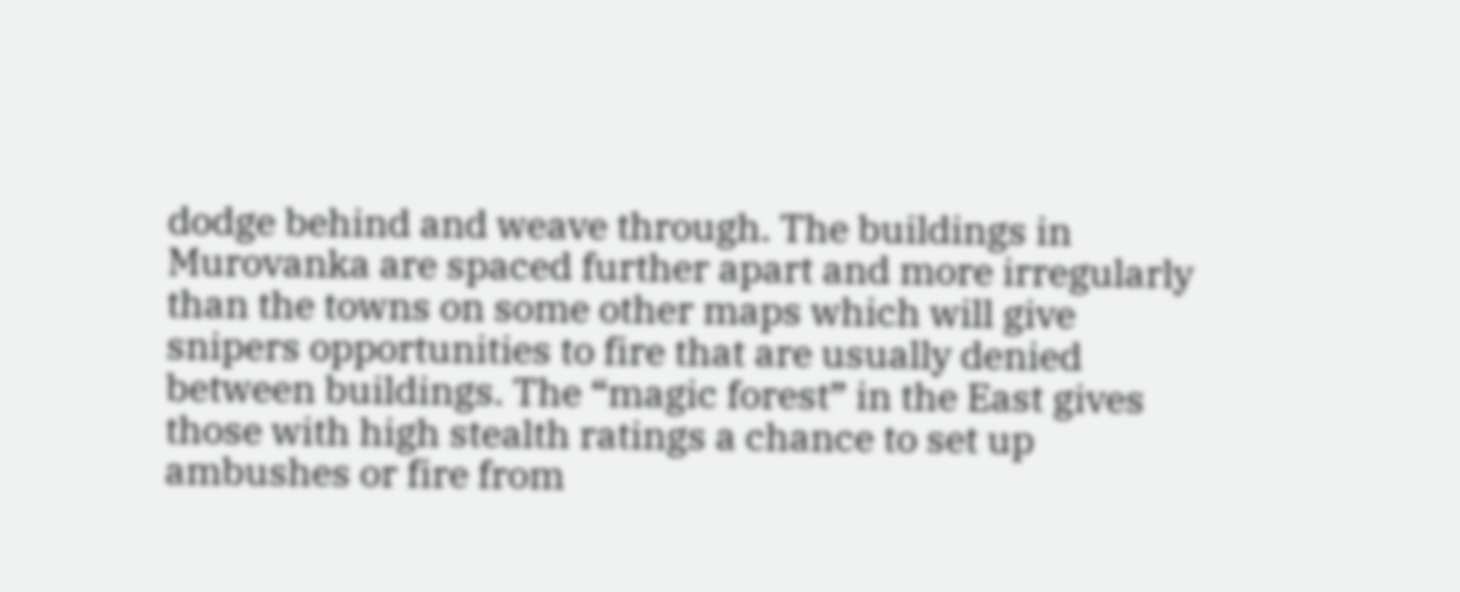dodge behind and weave through. The buildings in Murovanka are spaced further apart and more irregularly than the towns on some other maps which will give snipers opportunities to fire that are usually denied between buildings. The “magic forest” in the East gives those with high stealth ratings a chance to set up ambushes or fire from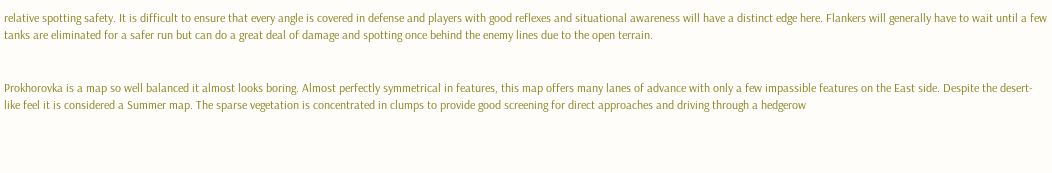relative spotting safety. It is difficult to ensure that every angle is covered in defense and players with good reflexes and situational awareness will have a distinct edge here. Flankers will generally have to wait until a few tanks are eliminated for a safer run but can do a great deal of damage and spotting once behind the enemy lines due to the open terrain.


Prokhorovka is a map so well balanced it almost looks boring. Almost perfectly symmetrical in features, this map offers many lanes of advance with only a few impassible features on the East side. Despite the desert-like feel it is considered a Summer map. The sparse vegetation is concentrated in clumps to provide good screening for direct approaches and driving through a hedgerow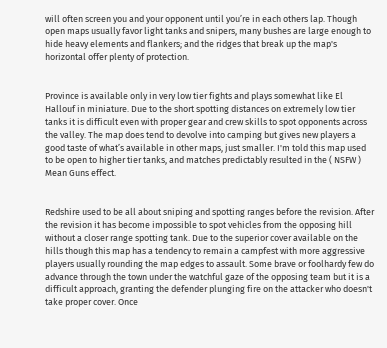will often screen you and your opponent until you’re in each others lap. Though open maps usually favor light tanks and snipers, many bushes are large enough to hide heavy elements and flankers; and the ridges that break up the map's horizontal offer plenty of protection.


Province is available only in very low tier fights and plays somewhat like El Hallouf in miniature. Due to the short spotting distances on extremely low tier tanks it is difficult even with proper gear and crew skills to spot opponents across the valley. The map does tend to devolve into camping but gives new players a good taste of what’s available in other maps, just smaller. I'm told this map used to be open to higher tier tanks, and matches predictably resulted in the ( NSFW ) Mean Guns effect.


Redshire used to be all about sniping and spotting ranges before the revision. After the revision it has become impossible to spot vehicles from the opposing hill without a closer range spotting tank. Due to the superior cover available on the hills though this map has a tendency to remain a campfest with more aggressive players usually rounding the map edges to assault. Some brave or foolhardy few do advance through the town under the watchful gaze of the opposing team but it is a difficult approach, granting the defender plunging fire on the attacker who doesn't take proper cover. Once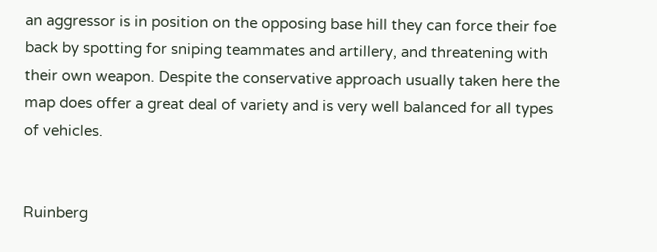an aggressor is in position on the opposing base hill they can force their foe back by spotting for sniping teammates and artillery, and threatening with their own weapon. Despite the conservative approach usually taken here the map does offer a great deal of variety and is very well balanced for all types of vehicles.


Ruinberg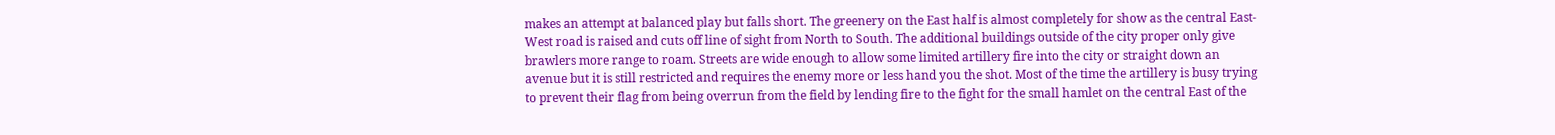makes an attempt at balanced play but falls short. The greenery on the East half is almost completely for show as the central East-West road is raised and cuts off line of sight from North to South. The additional buildings outside of the city proper only give brawlers more range to roam. Streets are wide enough to allow some limited artillery fire into the city or straight down an avenue but it is still restricted and requires the enemy more or less hand you the shot. Most of the time the artillery is busy trying to prevent their flag from being overrun from the field by lending fire to the fight for the small hamlet on the central East of the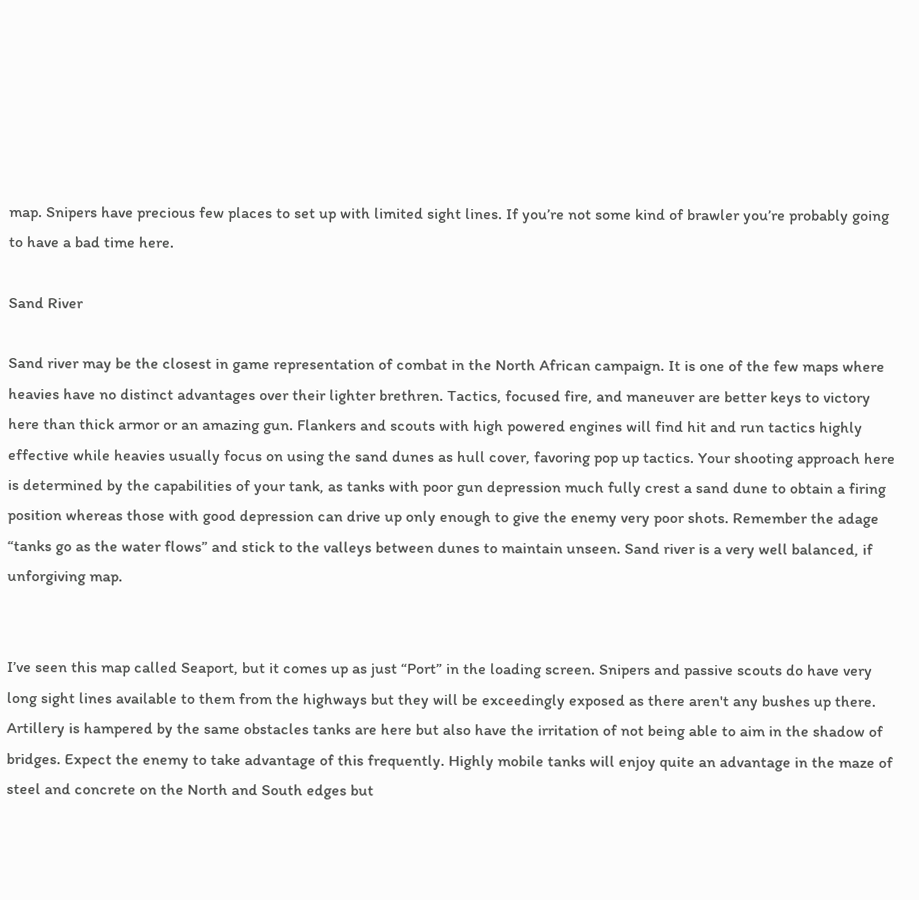map. Snipers have precious few places to set up with limited sight lines. If you’re not some kind of brawler you’re probably going to have a bad time here.

Sand River

Sand river may be the closest in game representation of combat in the North African campaign. It is one of the few maps where heavies have no distinct advantages over their lighter brethren. Tactics, focused fire, and maneuver are better keys to victory here than thick armor or an amazing gun. Flankers and scouts with high powered engines will find hit and run tactics highly effective while heavies usually focus on using the sand dunes as hull cover, favoring pop up tactics. Your shooting approach here is determined by the capabilities of your tank, as tanks with poor gun depression much fully crest a sand dune to obtain a firing position whereas those with good depression can drive up only enough to give the enemy very poor shots. Remember the adage “tanks go as the water flows” and stick to the valleys between dunes to maintain unseen. Sand river is a very well balanced, if unforgiving map.


I’ve seen this map called Seaport, but it comes up as just “Port” in the loading screen. Snipers and passive scouts do have very long sight lines available to them from the highways but they will be exceedingly exposed as there aren't any bushes up there. Artillery is hampered by the same obstacles tanks are here but also have the irritation of not being able to aim in the shadow of bridges. Expect the enemy to take advantage of this frequently. Highly mobile tanks will enjoy quite an advantage in the maze of steel and concrete on the North and South edges but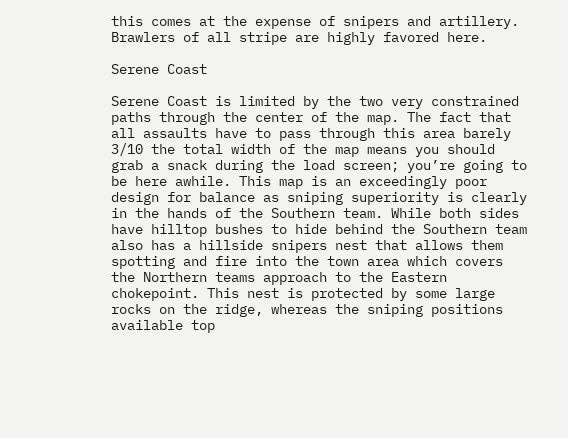this comes at the expense of snipers and artillery. Brawlers of all stripe are highly favored here.

Serene Coast

Serene Coast is limited by the two very constrained paths through the center of the map. The fact that all assaults have to pass through this area barely 3/10 the total width of the map means you should grab a snack during the load screen; you’re going to be here awhile. This map is an exceedingly poor design for balance as sniping superiority is clearly in the hands of the Southern team. While both sides have hilltop bushes to hide behind the Southern team also has a hillside snipers nest that allows them spotting and fire into the town area which covers the Northern teams approach to the Eastern chokepoint. This nest is protected by some large rocks on the ridge, whereas the sniping positions available top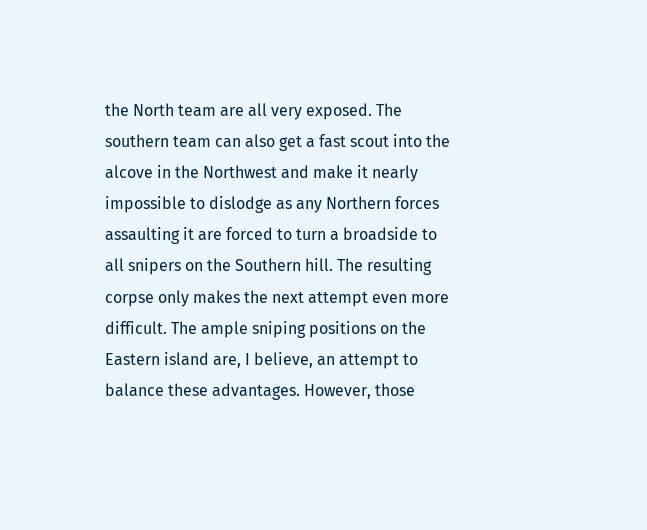the North team are all very exposed. The southern team can also get a fast scout into the alcove in the Northwest and make it nearly impossible to dislodge as any Northern forces assaulting it are forced to turn a broadside to all snipers on the Southern hill. The resulting corpse only makes the next attempt even more difficult. The ample sniping positions on the Eastern island are, I believe, an attempt to balance these advantages. However, those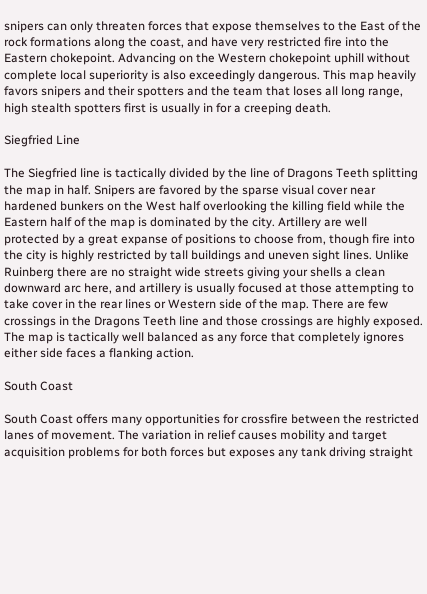snipers can only threaten forces that expose themselves to the East of the rock formations along the coast, and have very restricted fire into the Eastern chokepoint. Advancing on the Western chokepoint uphill without complete local superiority is also exceedingly dangerous. This map heavily favors snipers and their spotters and the team that loses all long range, high stealth spotters first is usually in for a creeping death.

Siegfried Line

The Siegfried line is tactically divided by the line of Dragons Teeth splitting the map in half. Snipers are favored by the sparse visual cover near hardened bunkers on the West half overlooking the killing field while the Eastern half of the map is dominated by the city. Artillery are well protected by a great expanse of positions to choose from, though fire into the city is highly restricted by tall buildings and uneven sight lines. Unlike Ruinberg there are no straight wide streets giving your shells a clean downward arc here, and artillery is usually focused at those attempting to take cover in the rear lines or Western side of the map. There are few crossings in the Dragons Teeth line and those crossings are highly exposed. The map is tactically well balanced as any force that completely ignores either side faces a flanking action.

South Coast

South Coast offers many opportunities for crossfire between the restricted lanes of movement. The variation in relief causes mobility and target acquisition problems for both forces but exposes any tank driving straight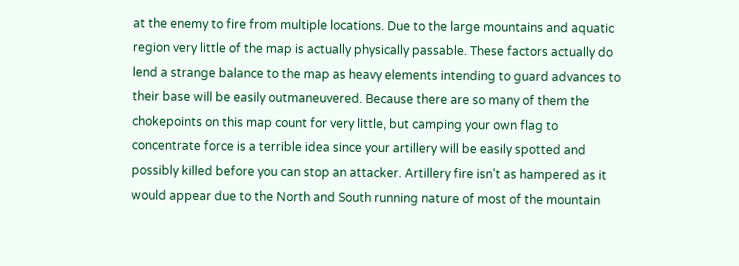at the enemy to fire from multiple locations. Due to the large mountains and aquatic region very little of the map is actually physically passable. These factors actually do lend a strange balance to the map as heavy elements intending to guard advances to their base will be easily outmaneuvered. Because there are so many of them the chokepoints on this map count for very little, but camping your own flag to concentrate force is a terrible idea since your artillery will be easily spotted and possibly killed before you can stop an attacker. Artillery fire isn’t as hampered as it would appear due to the North and South running nature of most of the mountain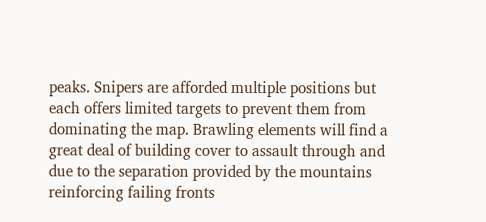peaks. Snipers are afforded multiple positions but each offers limited targets to prevent them from dominating the map. Brawling elements will find a great deal of building cover to assault through and due to the separation provided by the mountains reinforcing failing fronts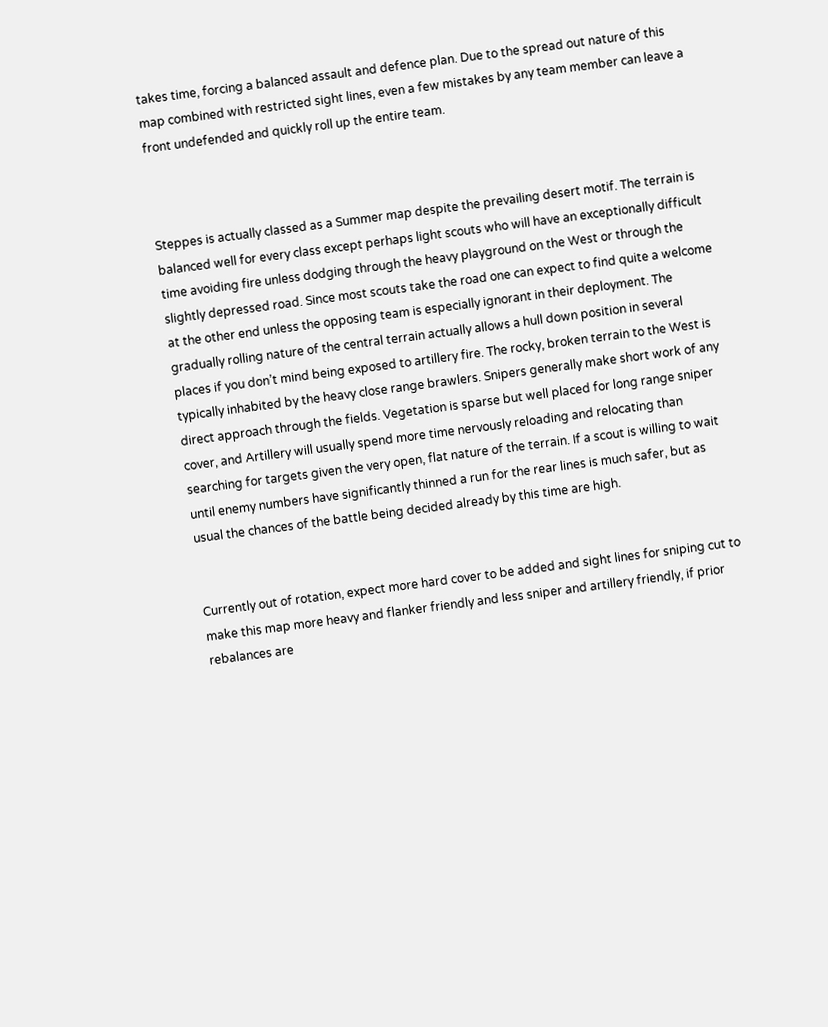takes time, forcing a balanced assault and defence plan. Due to the spread out nature of this map combined with restricted sight lines, even a few mistakes by any team member can leave a front undefended and quickly roll up the entire team.



Steppes is actually classed as a Summer map despite the prevailing desert motif. The terrain is balanced well for every class except perhaps light scouts who will have an exceptionally difficult time avoiding fire unless dodging through the heavy playground on the West or through the slightly depressed road. Since most scouts take the road one can expect to find quite a welcome at the other end unless the opposing team is especially ignorant in their deployment. The gradually rolling nature of the central terrain actually allows a hull down position in several places if you don’t mind being exposed to artillery fire. The rocky, broken terrain to the West is typically inhabited by the heavy close range brawlers. Snipers generally make short work of any direct approach through the fields. Vegetation is sparse but well placed for long range sniper cover, and Artillery will usually spend more time nervously reloading and relocating than searching for targets given the very open, flat nature of the terrain. If a scout is willing to wait until enemy numbers have significantly thinned a run for the rear lines is much safer, but as usual the chances of the battle being decided already by this time are high.


Currently out of rotation, expect more hard cover to be added and sight lines for sniping cut to make this map more heavy and flanker friendly and less sniper and artillery friendly, if prior rebalances are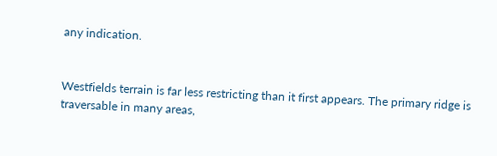any indication.


Westfields terrain is far less restricting than it first appears. The primary ridge is traversable in many areas,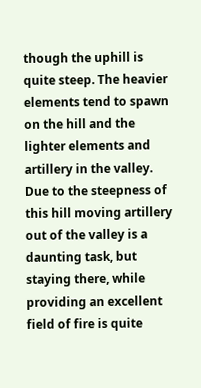though the uphill is quite steep. The heavier elements tend to spawn on the hill and the lighter elements and artillery in the valley. Due to the steepness of this hill moving artillery out of the valley is a daunting task, but staying there, while providing an excellent field of fire is quite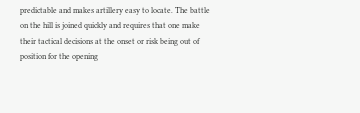predictable and makes artillery easy to locate. The battle on the hill is joined quickly and requires that one make their tactical decisions at the onset or risk being out of position for the opening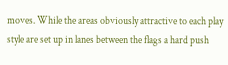moves. While the areas obviously attractive to each play style are set up in lanes between the flags a hard push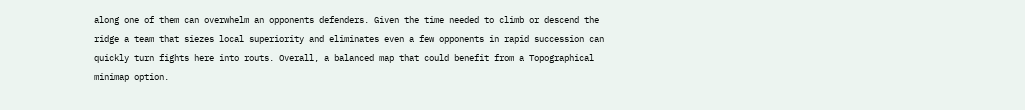along one of them can overwhelm an opponents defenders. Given the time needed to climb or descend the ridge a team that siezes local superiority and eliminates even a few opponents in rapid succession can quickly turn fights here into routs. Overall, a balanced map that could benefit from a Topographical minimap option.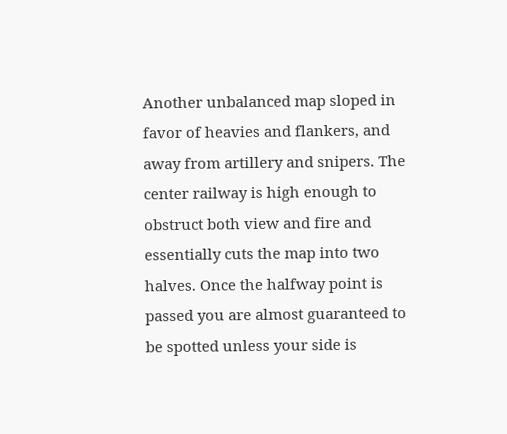Another unbalanced map sloped in favor of heavies and flankers, and away from artillery and snipers. The center railway is high enough to obstruct both view and fire and essentially cuts the map into two halves. Once the halfway point is passed you are almost guaranteed to be spotted unless your side is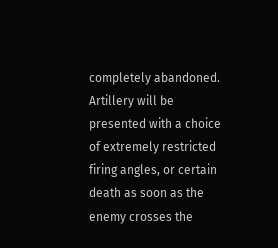completely abandoned. Artillery will be presented with a choice of extremely restricted firing angles, or certain death as soon as the enemy crosses the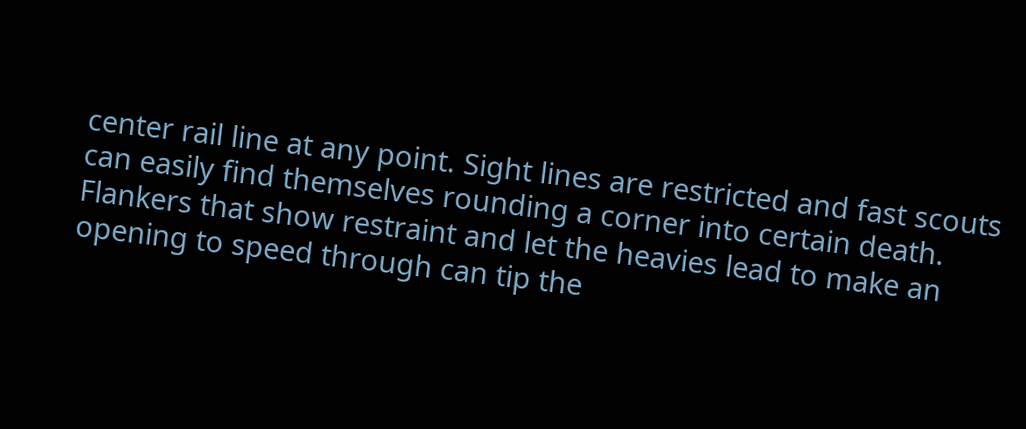center rail line at any point. Sight lines are restricted and fast scouts can easily find themselves rounding a corner into certain death. Flankers that show restraint and let the heavies lead to make an opening to speed through can tip the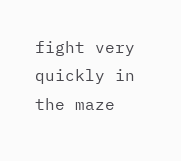fight very quickly in the maze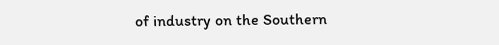of industry on the Southern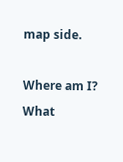map side.

Where am I? What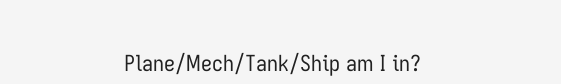Plane/Mech/Tank/Ship am I in?